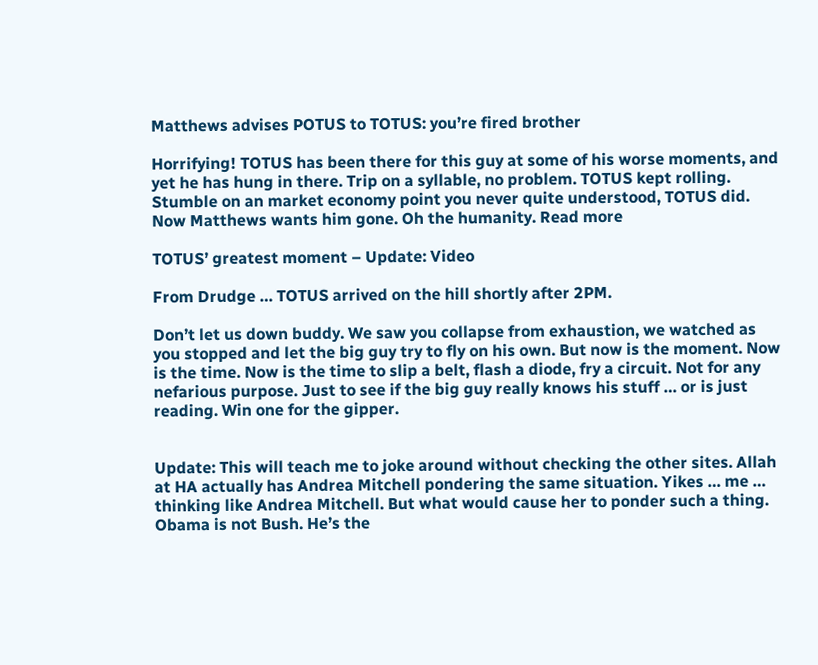Matthews advises POTUS to TOTUS: you’re fired brother

Horrifying! TOTUS has been there for this guy at some of his worse moments, and yet he has hung in there. Trip on a syllable, no problem. TOTUS kept rolling. Stumble on an market economy point you never quite understood, TOTUS did. Now Matthews wants him gone. Oh the humanity. Read more

TOTUS’ greatest moment – Update: Video

From Drudge … TOTUS arrived on the hill shortly after 2PM.

Don’t let us down buddy. We saw you collapse from exhaustion, we watched as you stopped and let the big guy try to fly on his own. But now is the moment. Now is the time. Now is the time to slip a belt, flash a diode, fry a circuit. Not for any nefarious purpose. Just to see if the big guy really knows his stuff … or is just reading. Win one for the gipper.


Update: This will teach me to joke around without checking the other sites. Allah at HA actually has Andrea Mitchell pondering the same situation. Yikes … me … thinking like Andrea Mitchell. But what would cause her to ponder such a thing. Obama is not Bush. He’s the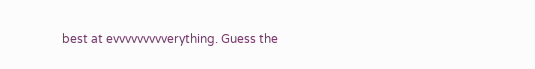best at evvvvvvvvverything. Guess the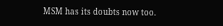MSM has its doubts now too.